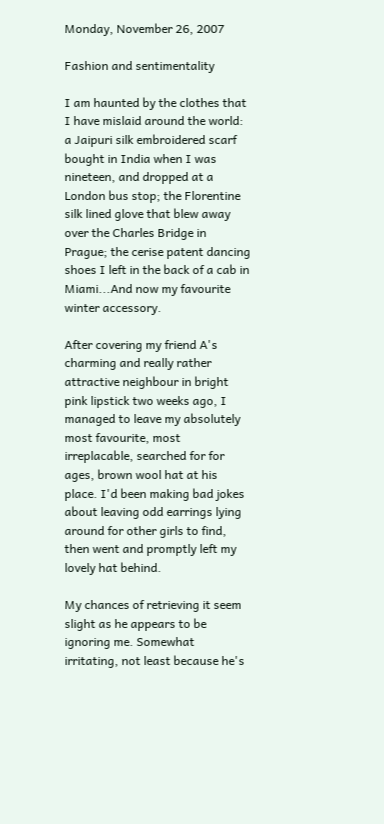Monday, November 26, 2007

Fashion and sentimentality

I am haunted by the clothes that I have mislaid around the world: a Jaipuri silk embroidered scarf bought in India when I was nineteen, and dropped at a London bus stop; the Florentine silk lined glove that blew away over the Charles Bridge in Prague; the cerise patent dancing shoes I left in the back of a cab in Miami...And now my favourite winter accessory.

After covering my friend A's charming and really rather attractive neighbour in bright pink lipstick two weeks ago, I managed to leave my absolutely most favourite, most irreplacable, searched for for ages, brown wool hat at his place. I'd been making bad jokes about leaving odd earrings lying around for other girls to find, then went and promptly left my lovely hat behind.

My chances of retrieving it seem slight as he appears to be ignoring me. Somewhat irritating, not least because he's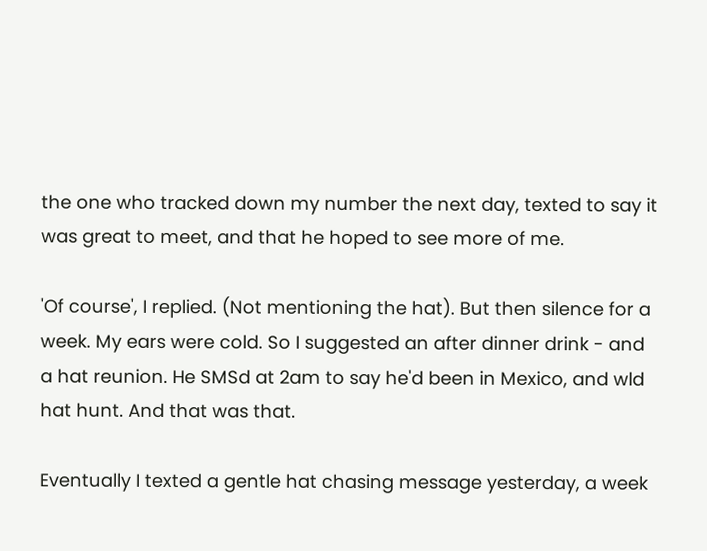the one who tracked down my number the next day, texted to say it was great to meet, and that he hoped to see more of me.

'Of course', I replied. (Not mentioning the hat). But then silence for a week. My ears were cold. So I suggested an after dinner drink - and a hat reunion. He SMSd at 2am to say he'd been in Mexico, and wld hat hunt. And that was that.

Eventually I texted a gentle hat chasing message yesterday, a week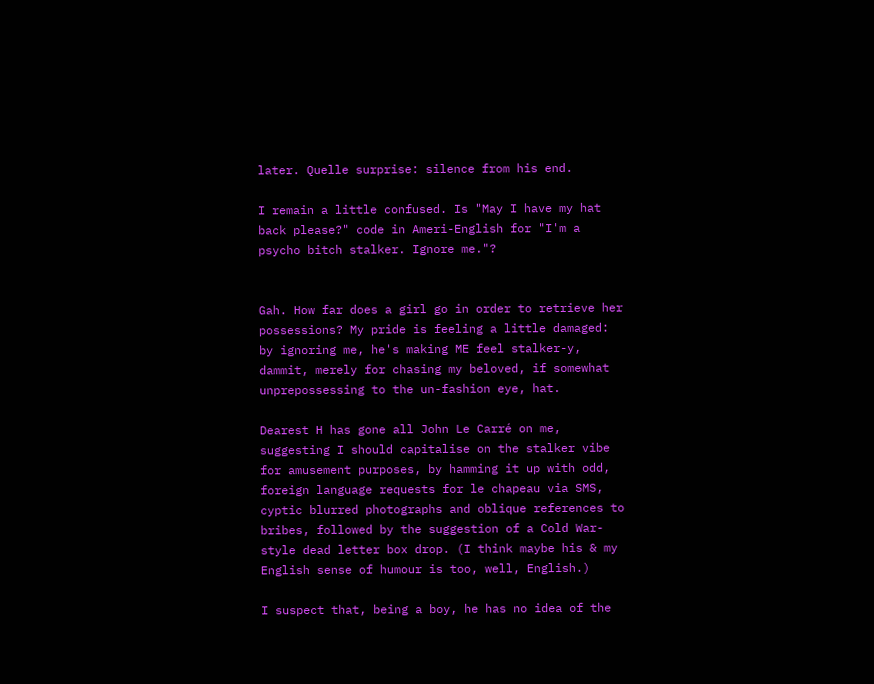later. Quelle surprise: silence from his end.

I remain a little confused. Is "May I have my hat back please?" code in Ameri-English for "I'm a psycho bitch stalker. Ignore me."?


Gah. How far does a girl go in order to retrieve her possessions? My pride is feeling a little damaged: by ignoring me, he's making ME feel stalker-y, dammit, merely for chasing my beloved, if somewhat unprepossessing to the un-fashion eye, hat.

Dearest H has gone all John Le Carré on me, suggesting I should capitalise on the stalker vibe for amusement purposes, by hamming it up with odd, foreign language requests for le chapeau via SMS, cyptic blurred photographs and oblique references to bribes, followed by the suggestion of a Cold War-style dead letter box drop. (I think maybe his & my English sense of humour is too, well, English.)

I suspect that, being a boy, he has no idea of the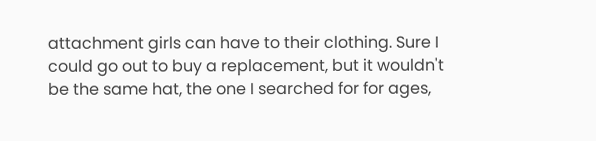attachment girls can have to their clothing. Sure I could go out to buy a replacement, but it wouldn't be the same hat, the one I searched for for ages,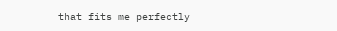that fits me perfectly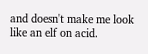and doesn't make me look like an elf on acid.